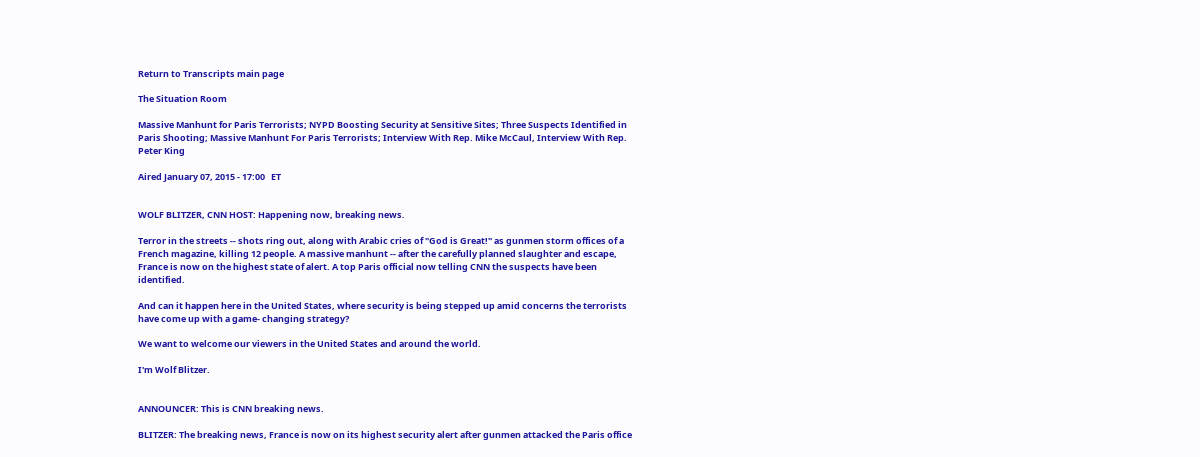Return to Transcripts main page

The Situation Room

Massive Manhunt for Paris Terrorists; NYPD Boosting Security at Sensitive Sites; Three Suspects Identified in Paris Shooting; Massive Manhunt For Paris Terrorists; Interview With Rep. Mike McCaul, Interview With Rep. Peter King

Aired January 07, 2015 - 17:00   ET


WOLF BLITZER, CNN HOST: Happening now, breaking news.

Terror in the streets -- shots ring out, along with Arabic cries of "God is Great!" as gunmen storm offices of a French magazine, killing 12 people. A massive manhunt -- after the carefully planned slaughter and escape, France is now on the highest state of alert. A top Paris official now telling CNN the suspects have been identified.

And can it happen here in the United States, where security is being stepped up amid concerns the terrorists have come up with a game- changing strategy?

We want to welcome our viewers in the United States and around the world.

I'm Wolf Blitzer.


ANNOUNCER: This is CNN breaking news.

BLITZER: The breaking news, France is now on its highest security alert after gunmen attacked the Paris office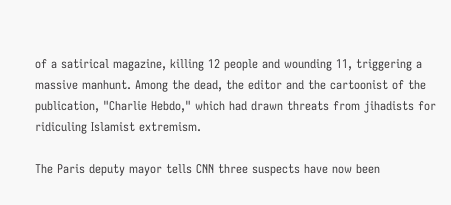of a satirical magazine, killing 12 people and wounding 11, triggering a massive manhunt. Among the dead, the editor and the cartoonist of the publication, "Charlie Hebdo," which had drawn threats from jihadists for ridiculing Islamist extremism.

The Paris deputy mayor tells CNN three suspects have now been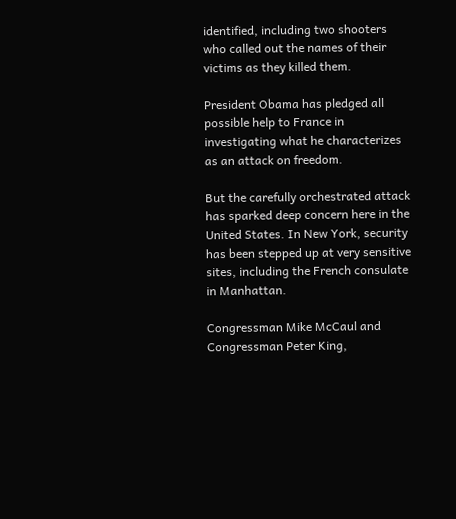identified, including two shooters who called out the names of their victims as they killed them.

President Obama has pledged all possible help to France in investigating what he characterizes as an attack on freedom.

But the carefully orchestrated attack has sparked deep concern here in the United States. In New York, security has been stepped up at very sensitive sites, including the French consulate in Manhattan.

Congressman Mike McCaul and Congressman Peter King,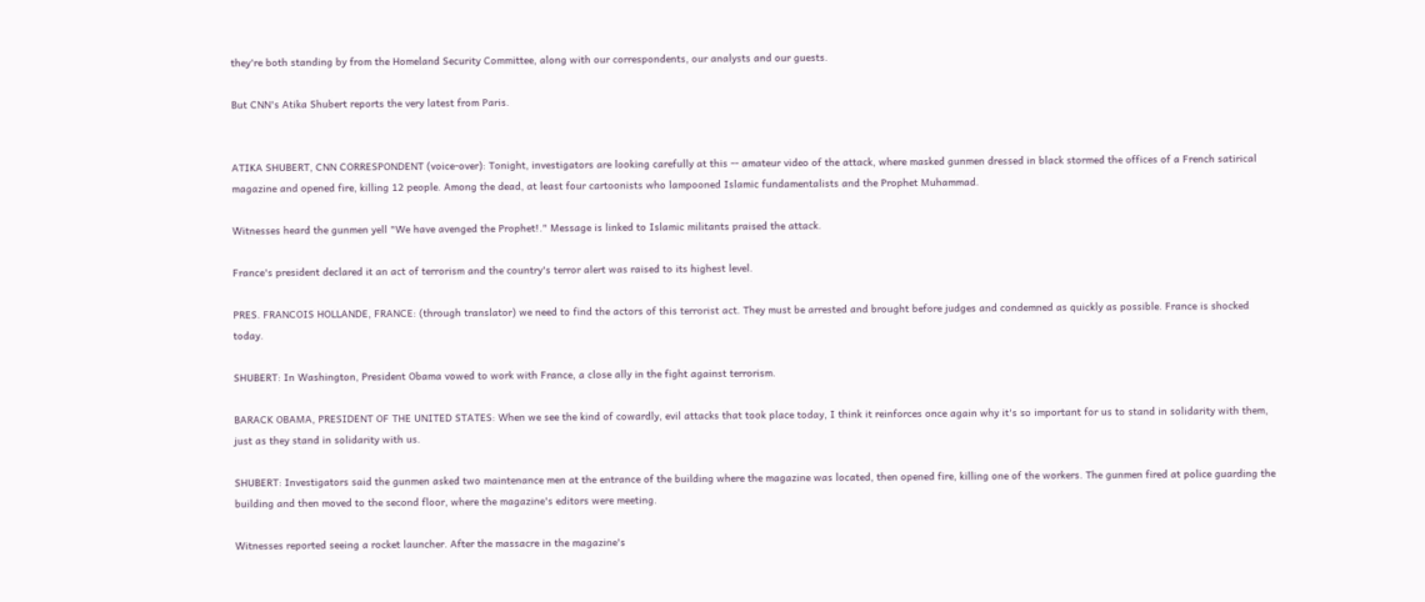they're both standing by from the Homeland Security Committee, along with our correspondents, our analysts and our guests.

But CNN's Atika Shubert reports the very latest from Paris.


ATIKA SHUBERT, CNN CORRESPONDENT (voice-over): Tonight, investigators are looking carefully at this -- amateur video of the attack, where masked gunmen dressed in black stormed the offices of a French satirical magazine and opened fire, killing 12 people. Among the dead, at least four cartoonists who lampooned Islamic fundamentalists and the Prophet Muhammad.

Witnesses heard the gunmen yell "We have avenged the Prophet!." Message is linked to Islamic militants praised the attack.

France's president declared it an act of terrorism and the country's terror alert was raised to its highest level.

PRES. FRANCOIS HOLLANDE, FRANCE: (through translator) we need to find the actors of this terrorist act. They must be arrested and brought before judges and condemned as quickly as possible. France is shocked today.

SHUBERT: In Washington, President Obama vowed to work with France, a close ally in the fight against terrorism.

BARACK OBAMA, PRESIDENT OF THE UNITED STATES: When we see the kind of cowardly, evil attacks that took place today, I think it reinforces once again why it's so important for us to stand in solidarity with them, just as they stand in solidarity with us.

SHUBERT: Investigators said the gunmen asked two maintenance men at the entrance of the building where the magazine was located, then opened fire, killing one of the workers. The gunmen fired at police guarding the building and then moved to the second floor, where the magazine's editors were meeting.

Witnesses reported seeing a rocket launcher. After the massacre in the magazine's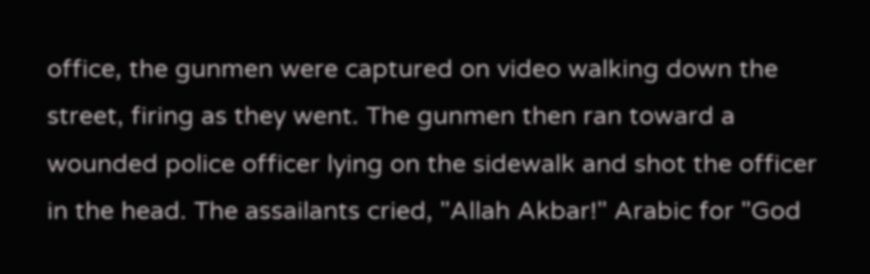office, the gunmen were captured on video walking down the street, firing as they went. The gunmen then ran toward a wounded police officer lying on the sidewalk and shot the officer in the head. The assailants cried, "Allah Akbar!" Arabic for "God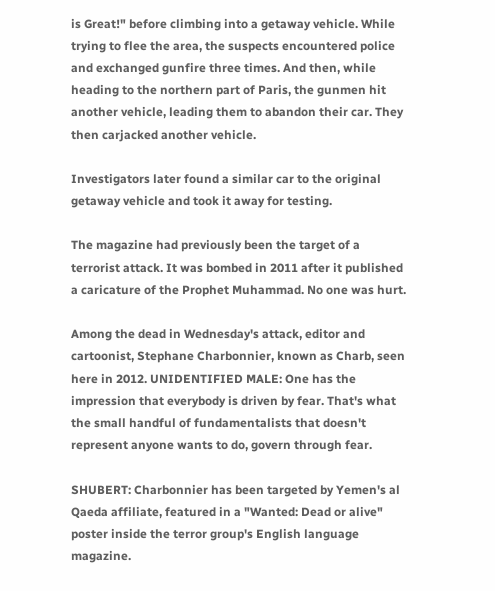is Great!" before climbing into a getaway vehicle. While trying to flee the area, the suspects encountered police and exchanged gunfire three times. And then, while heading to the northern part of Paris, the gunmen hit another vehicle, leading them to abandon their car. They then carjacked another vehicle.

Investigators later found a similar car to the original getaway vehicle and took it away for testing.

The magazine had previously been the target of a terrorist attack. It was bombed in 2011 after it published a caricature of the Prophet Muhammad. No one was hurt.

Among the dead in Wednesday's attack, editor and cartoonist, Stephane Charbonnier, known as Charb, seen here in 2012. UNIDENTIFIED MALE: One has the impression that everybody is driven by fear. That's what the small handful of fundamentalists that doesn't represent anyone wants to do, govern through fear.

SHUBERT: Charbonnier has been targeted by Yemen's al Qaeda affiliate, featured in a "Wanted: Dead or alive" poster inside the terror group's English language magazine.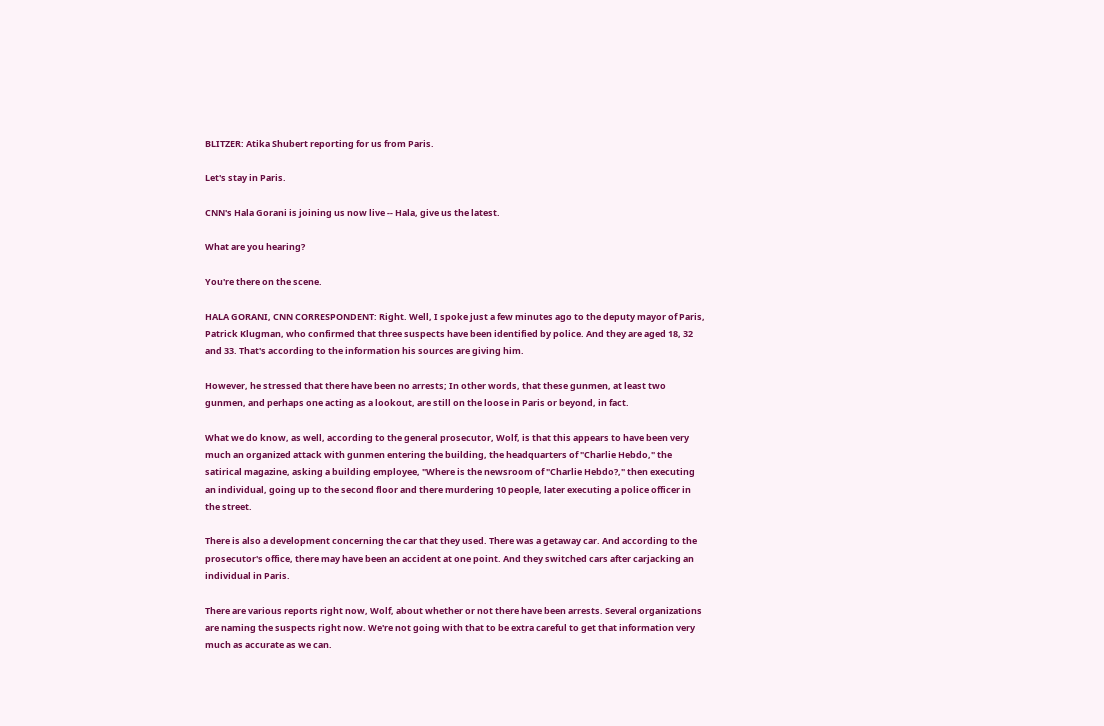BLITZER: Atika Shubert reporting for us from Paris.

Let's stay in Paris.

CNN's Hala Gorani is joining us now live -- Hala, give us the latest.

What are you hearing?

You're there on the scene.

HALA GORANI, CNN CORRESPONDENT: Right. Well, I spoke just a few minutes ago to the deputy mayor of Paris, Patrick Klugman, who confirmed that three suspects have been identified by police. And they are aged 18, 32 and 33. That's according to the information his sources are giving him.

However, he stressed that there have been no arrests; In other words, that these gunmen, at least two gunmen, and perhaps one acting as a lookout, are still on the loose in Paris or beyond, in fact.

What we do know, as well, according to the general prosecutor, Wolf, is that this appears to have been very much an organized attack with gunmen entering the building, the headquarters of "Charlie Hebdo," the satirical magazine, asking a building employee, "Where is the newsroom of "Charlie Hebdo?," then executing an individual, going up to the second floor and there murdering 10 people, later executing a police officer in the street.

There is also a development concerning the car that they used. There was a getaway car. And according to the prosecutor's office, there may have been an accident at one point. And they switched cars after carjacking an individual in Paris.

There are various reports right now, Wolf, about whether or not there have been arrests. Several organizations are naming the suspects right now. We're not going with that to be extra careful to get that information very much as accurate as we can.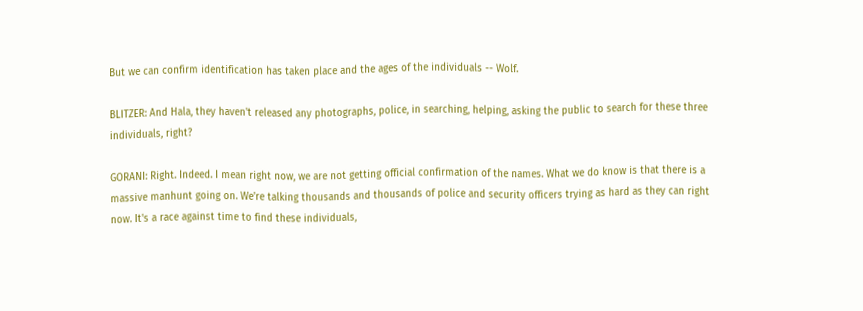But we can confirm identification has taken place and the ages of the individuals -- Wolf.

BLITZER: And Hala, they haven't released any photographs, police, in searching, helping, asking the public to search for these three individuals, right?

GORANI: Right. Indeed. I mean right now, we are not getting official confirmation of the names. What we do know is that there is a massive manhunt going on. We're talking thousands and thousands of police and security officers trying as hard as they can right now. It's a race against time to find these individuals,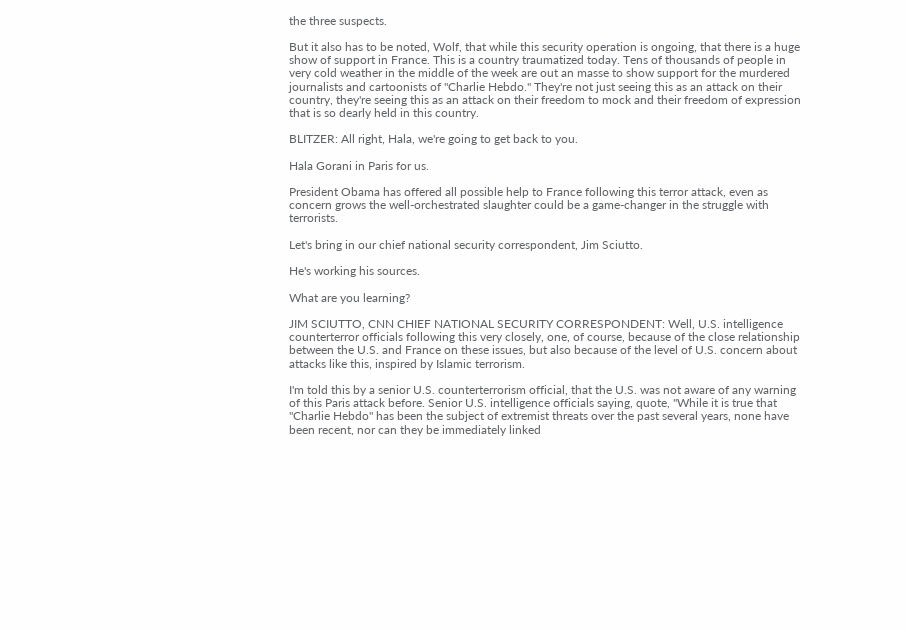the three suspects.

But it also has to be noted, Wolf, that while this security operation is ongoing, that there is a huge show of support in France. This is a country traumatized today. Tens of thousands of people in very cold weather in the middle of the week are out an masse to show support for the murdered journalists and cartoonists of "Charlie Hebdo." They're not just seeing this as an attack on their country, they're seeing this as an attack on their freedom to mock and their freedom of expression that is so dearly held in this country.

BLITZER: All right, Hala, we're going to get back to you.

Hala Gorani in Paris for us.

President Obama has offered all possible help to France following this terror attack, even as concern grows the well-orchestrated slaughter could be a game-changer in the struggle with terrorists.

Let's bring in our chief national security correspondent, Jim Sciutto.

He's working his sources.

What are you learning?

JIM SCIUTTO, CNN CHIEF NATIONAL SECURITY CORRESPONDENT: Well, U.S. intelligence counterterror officials following this very closely, one, of course, because of the close relationship between the U.S. and France on these issues, but also because of the level of U.S. concern about attacks like this, inspired by Islamic terrorism.

I'm told this by a senior U.S. counterterrorism official, that the U.S. was not aware of any warning of this Paris attack before. Senior U.S. intelligence officials saying, quote, "While it is true that "Charlie Hebdo" has been the subject of extremist threats over the past several years, none have been recent, nor can they be immediately linked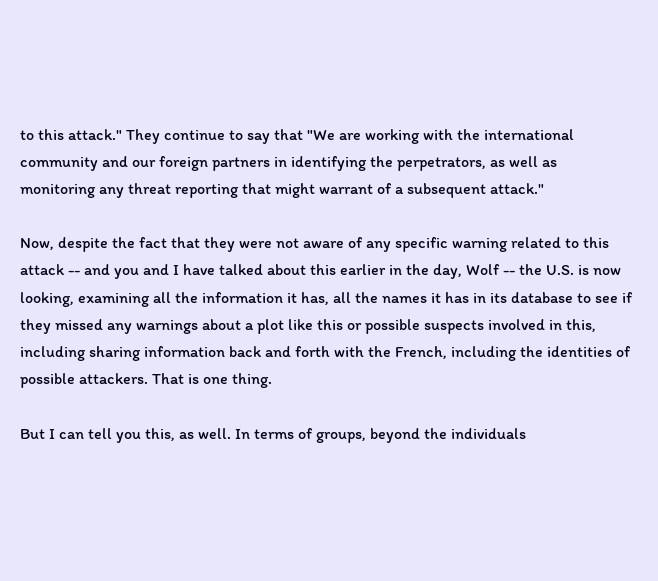to this attack." They continue to say that "We are working with the international community and our foreign partners in identifying the perpetrators, as well as monitoring any threat reporting that might warrant of a subsequent attack."

Now, despite the fact that they were not aware of any specific warning related to this attack -- and you and I have talked about this earlier in the day, Wolf -- the U.S. is now looking, examining all the information it has, all the names it has in its database to see if they missed any warnings about a plot like this or possible suspects involved in this, including sharing information back and forth with the French, including the identities of possible attackers. That is one thing.

But I can tell you this, as well. In terms of groups, beyond the individuals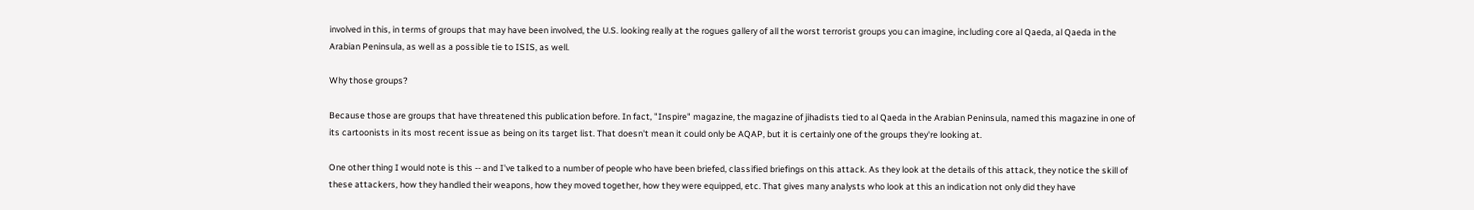involved in this, in terms of groups that may have been involved, the U.S. looking really at the rogues gallery of all the worst terrorist groups you can imagine, including core al Qaeda, al Qaeda in the Arabian Peninsula, as well as a possible tie to ISIS, as well.

Why those groups?

Because those are groups that have threatened this publication before. In fact, "Inspire" magazine, the magazine of jihadists tied to al Qaeda in the Arabian Peninsula, named this magazine in one of its cartoonists in its most recent issue as being on its target list. That doesn't mean it could only be AQAP, but it is certainly one of the groups they're looking at.

One other thing I would note is this -- and I've talked to a number of people who have been briefed, classified briefings on this attack. As they look at the details of this attack, they notice the skill of these attackers, how they handled their weapons, how they moved together, how they were equipped, etc. That gives many analysts who look at this an indication not only did they have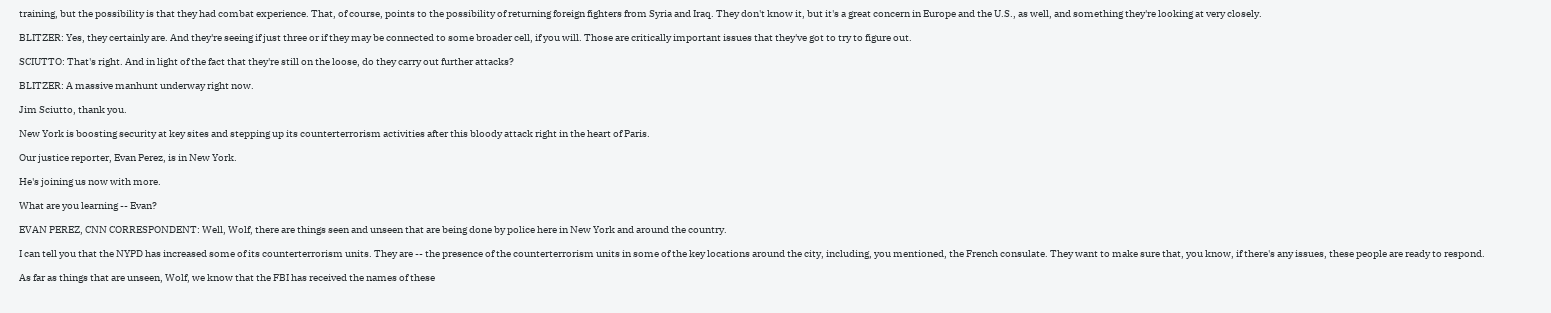training, but the possibility is that they had combat experience. That, of course, points to the possibility of returning foreign fighters from Syria and Iraq. They don't know it, but it's a great concern in Europe and the U.S., as well, and something they're looking at very closely.

BLITZER: Yes, they certainly are. And they're seeing if just three or if they may be connected to some broader cell, if you will. Those are critically important issues that they've got to try to figure out.

SCIUTTO: That's right. And in light of the fact that they're still on the loose, do they carry out further attacks?

BLITZER: A massive manhunt underway right now.

Jim Sciutto, thank you.

New York is boosting security at key sites and stepping up its counterterrorism activities after this bloody attack right in the heart of Paris.

Our justice reporter, Evan Perez, is in New York.

He's joining us now with more.

What are you learning -- Evan?

EVAN PEREZ, CNN CORRESPONDENT: Well, Wolf, there are things seen and unseen that are being done by police here in New York and around the country.

I can tell you that the NYPD has increased some of its counterterrorism units. They are -- the presence of the counterterrorism units in some of the key locations around the city, including, you mentioned, the French consulate. They want to make sure that, you know, if there's any issues, these people are ready to respond.

As far as things that are unseen, Wolf, we know that the FBI has received the names of these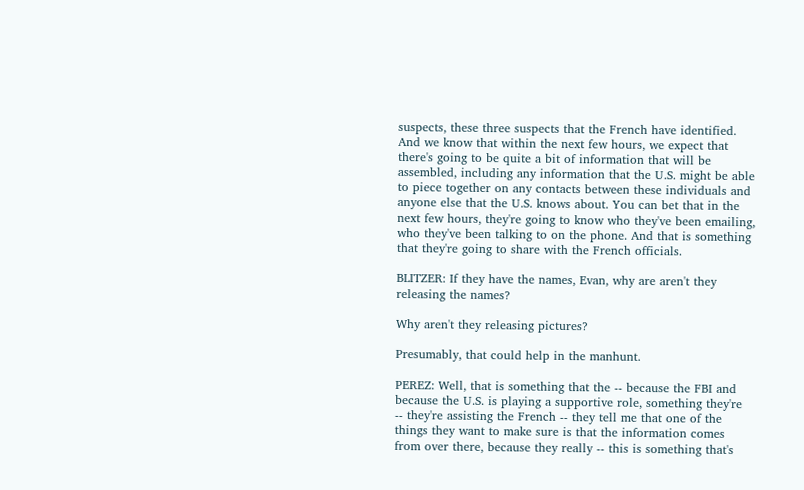suspects, these three suspects that the French have identified. And we know that within the next few hours, we expect that there's going to be quite a bit of information that will be assembled, including any information that the U.S. might be able to piece together on any contacts between these individuals and anyone else that the U.S. knows about. You can bet that in the next few hours, they're going to know who they've been emailing, who they've been talking to on the phone. And that is something that they're going to share with the French officials.

BLITZER: If they have the names, Evan, why are aren't they releasing the names?

Why aren't they releasing pictures?

Presumably, that could help in the manhunt.

PEREZ: Well, that is something that the -- because the FBI and because the U.S. is playing a supportive role, something they're -- they're assisting the French -- they tell me that one of the things they want to make sure is that the information comes from over there, because they really -- this is something that's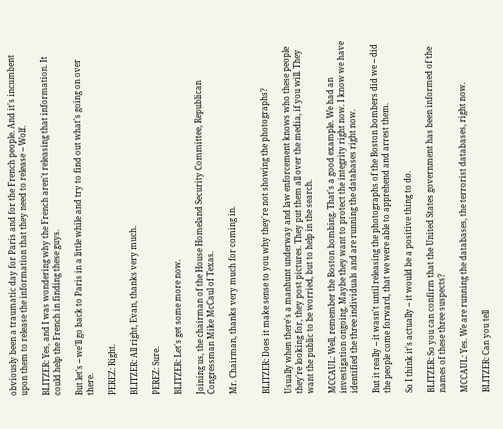obviously been a traumatic day for Paris and for the French people. And it's incumbent upon them to release the information that they need to release -- Wolf.

BLITZER: Yes, and I was wondering why the French aren't releasing that information. It could help the French in finding these guys.

But let's -- we'll go back to Paris in a little while and try to find out what's going on over there.

PEREZ: Right.

BLITZER: All right, Evan, thanks very much.

PEREZ: Sure.

BLITZER: Let's get some more now.

Joining us, the chairman of the House Homeland Security Committee, Republican Congressman Mike McCaul of Texas.

Mr. Chairman, thanks very much for coming in.


BLITZER: Does it make sense to you why they're not showing the photographs?

Usually when there's a manhunt underway and law enforcement knows who these people they're looking for, they post pictures. They put them all over the media, if you will. They want the public to be worried, but to help in the search.

MCCAUL: Well, remember the Boston bombing. That's a good example. We had an investigation ongoing. Maybe they want to protect the integrity right now. I know we have identified the three individuals and are running the databases right now.

But it really -- it wasn't until releasing the photographs of the Boston bombers did we -- did the people come forward, that we were able to apprehend and arrest them.

So I think it's actually -- it would be a positive thing to do.

BLITZER: So you can confirm that the United States government has been informed of the names of these three suspects?

MCCAUL: Yes. We are running the databases, the terrorist databases, right now.

BLITZER: Can you tell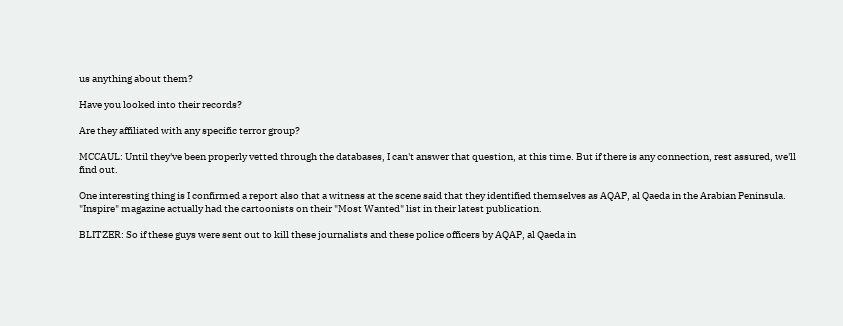us anything about them?

Have you looked into their records?

Are they affiliated with any specific terror group?

MCCAUL: Until they've been properly vetted through the databases, I can't answer that question, at this time. But if there is any connection, rest assured, we'll find out.

One interesting thing is I confirmed a report also that a witness at the scene said that they identified themselves as AQAP, al Qaeda in the Arabian Peninsula. "Inspire" magazine actually had the cartoonists on their "Most Wanted" list in their latest publication.

BLITZER: So if these guys were sent out to kill these journalists and these police officers by AQAP, al Qaeda in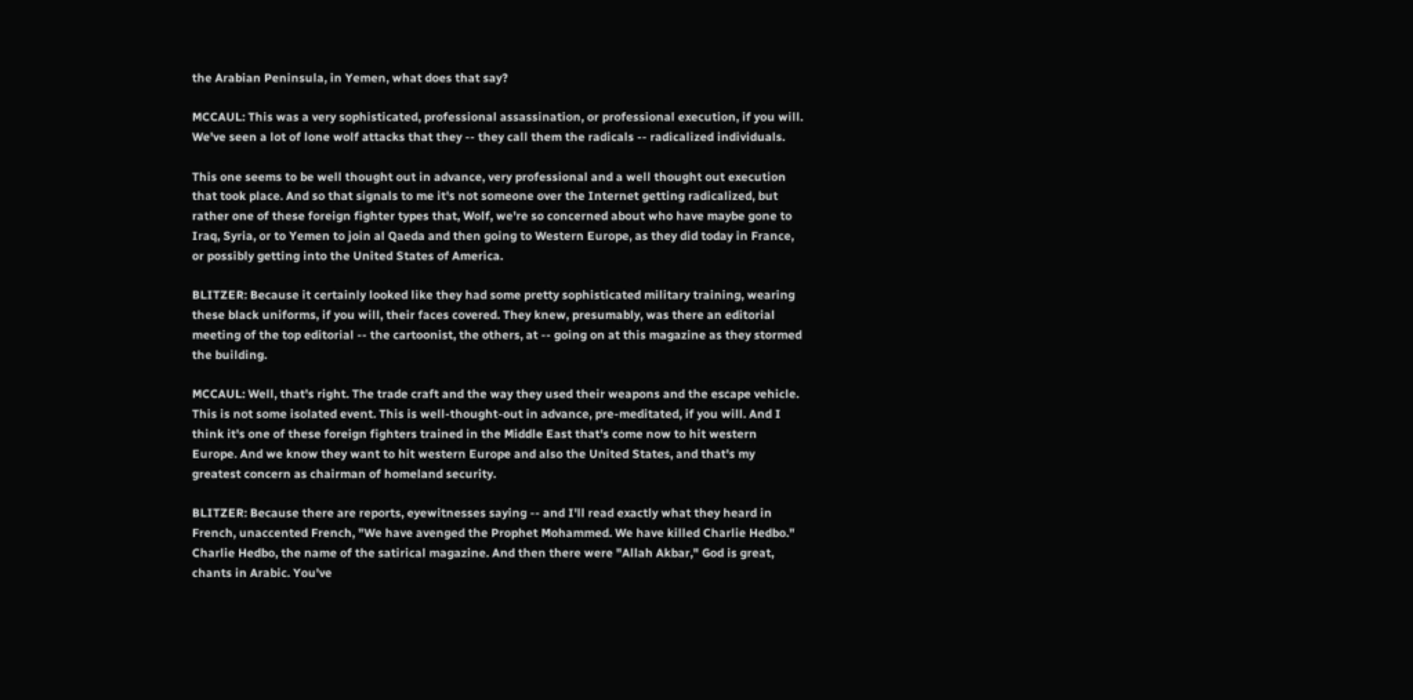the Arabian Peninsula, in Yemen, what does that say?

MCCAUL: This was a very sophisticated, professional assassination, or professional execution, if you will. We've seen a lot of lone wolf attacks that they -- they call them the radicals -- radicalized individuals.

This one seems to be well thought out in advance, very professional and a well thought out execution that took place. And so that signals to me it's not someone over the Internet getting radicalized, but rather one of these foreign fighter types that, Wolf, we're so concerned about who have maybe gone to Iraq, Syria, or to Yemen to join al Qaeda and then going to Western Europe, as they did today in France, or possibly getting into the United States of America.

BLITZER: Because it certainly looked like they had some pretty sophisticated military training, wearing these black uniforms, if you will, their faces covered. They knew, presumably, was there an editorial meeting of the top editorial -- the cartoonist, the others, at -- going on at this magazine as they stormed the building.

MCCAUL: Well, that's right. The trade craft and the way they used their weapons and the escape vehicle. This is not some isolated event. This is well-thought-out in advance, pre-meditated, if you will. And I think it's one of these foreign fighters trained in the Middle East that's come now to hit western Europe. And we know they want to hit western Europe and also the United States, and that's my greatest concern as chairman of homeland security.

BLITZER: Because there are reports, eyewitnesses saying -- and I'll read exactly what they heard in French, unaccented French, "We have avenged the Prophet Mohammed. We have killed Charlie Hedbo." Charlie Hedbo, the name of the satirical magazine. And then there were "Allah Akbar," God is great, chants in Arabic. You've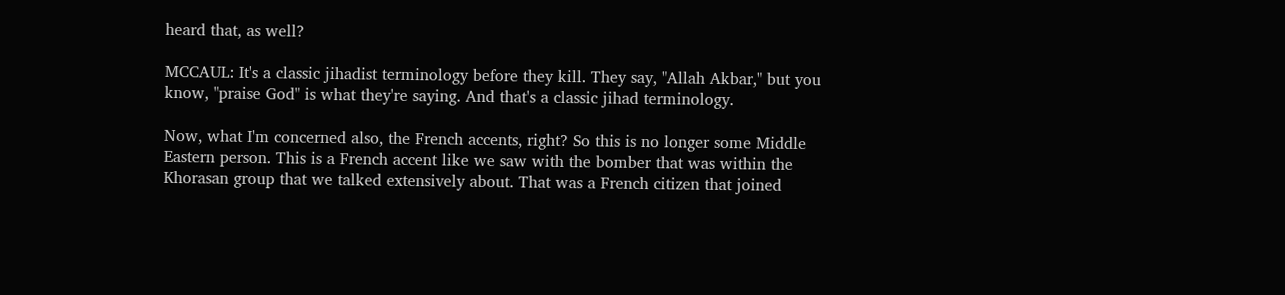heard that, as well?

MCCAUL: It's a classic jihadist terminology before they kill. They say, "Allah Akbar," but you know, "praise God" is what they're saying. And that's a classic jihad terminology.

Now, what I'm concerned also, the French accents, right? So this is no longer some Middle Eastern person. This is a French accent like we saw with the bomber that was within the Khorasan group that we talked extensively about. That was a French citizen that joined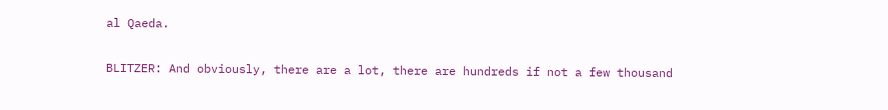al Qaeda.

BLITZER: And obviously, there are a lot, there are hundreds if not a few thousand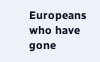Europeans who have gone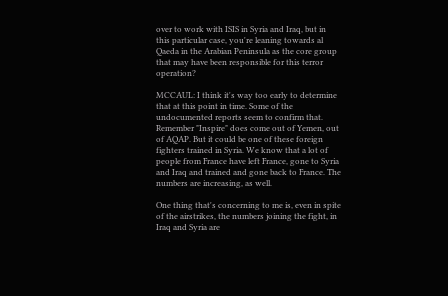over to work with ISIS in Syria and Iraq, but in this particular case, you're leaning towards al Qaeda in the Arabian Peninsula as the core group that may have been responsible for this terror operation?

MCCAUL: I think it's way too early to determine that at this point in time. Some of the undocumented reports seem to confirm that. Remember "Inspire" does come out of Yemen, out of AQAP. But it could be one of these foreign fighters trained in Syria. We know that a lot of people from France have left France, gone to Syria and Iraq and trained and gone back to France. The numbers are increasing, as well.

One thing that's concerning to me is, even in spite of the airstrikes, the numbers joining the fight, in Iraq and Syria are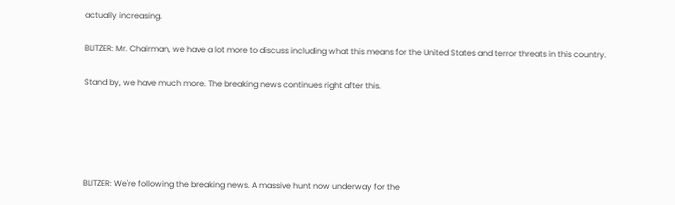actually increasing.

BLITZER: Mr. Chairman, we have a lot more to discuss including what this means for the United States and terror threats in this country.

Stand by, we have much more. The breaking news continues right after this.





BLITZER: We're following the breaking news. A massive hunt now underway for the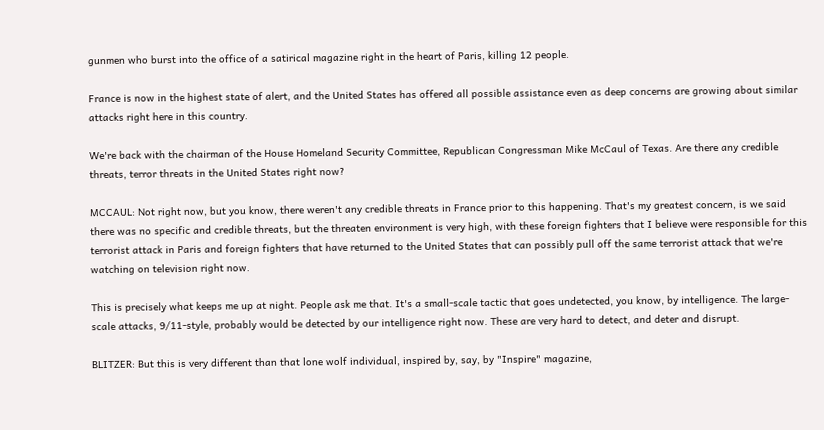gunmen who burst into the office of a satirical magazine right in the heart of Paris, killing 12 people.

France is now in the highest state of alert, and the United States has offered all possible assistance even as deep concerns are growing about similar attacks right here in this country.

We're back with the chairman of the House Homeland Security Committee, Republican Congressman Mike McCaul of Texas. Are there any credible threats, terror threats in the United States right now?

MCCAUL: Not right now, but you know, there weren't any credible threats in France prior to this happening. That's my greatest concern, is we said there was no specific and credible threats, but the threaten environment is very high, with these foreign fighters that I believe were responsible for this terrorist attack in Paris and foreign fighters that have returned to the United States that can possibly pull off the same terrorist attack that we're watching on television right now.

This is precisely what keeps me up at night. People ask me that. It's a small-scale tactic that goes undetected, you know, by intelligence. The large-scale attacks, 9/11-style, probably would be detected by our intelligence right now. These are very hard to detect, and deter and disrupt.

BLITZER: But this is very different than that lone wolf individual, inspired by, say, by "Inspire" magazine,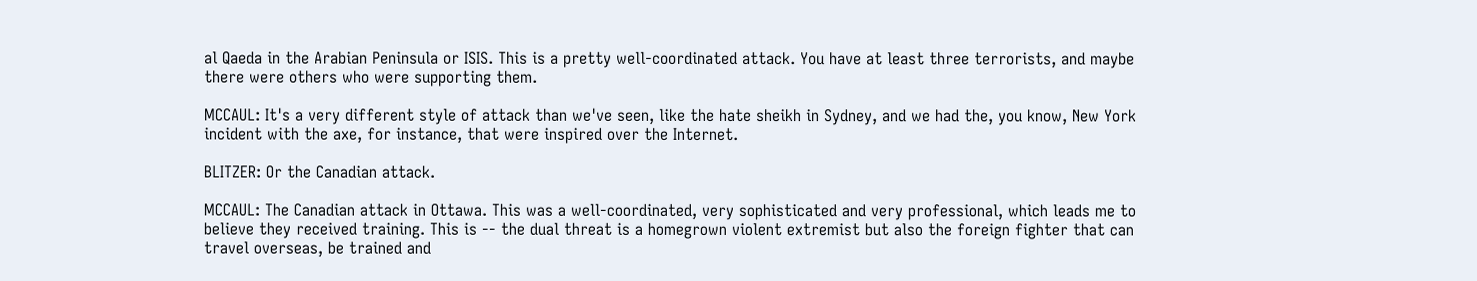al Qaeda in the Arabian Peninsula or ISIS. This is a pretty well-coordinated attack. You have at least three terrorists, and maybe there were others who were supporting them.

MCCAUL: It's a very different style of attack than we've seen, like the hate sheikh in Sydney, and we had the, you know, New York incident with the axe, for instance, that were inspired over the Internet.

BLITZER: Or the Canadian attack.

MCCAUL: The Canadian attack in Ottawa. This was a well-coordinated, very sophisticated and very professional, which leads me to believe they received training. This is -- the dual threat is a homegrown violent extremist but also the foreign fighter that can travel overseas, be trained and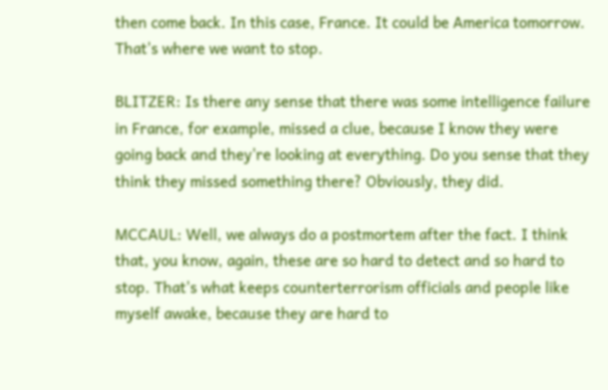then come back. In this case, France. It could be America tomorrow. That's where we want to stop.

BLITZER: Is there any sense that there was some intelligence failure in France, for example, missed a clue, because I know they were going back and they're looking at everything. Do you sense that they think they missed something there? Obviously, they did.

MCCAUL: Well, we always do a postmortem after the fact. I think that, you know, again, these are so hard to detect and so hard to stop. That's what keeps counterterrorism officials and people like myself awake, because they are hard to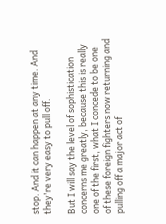stop. And it can happen at any time. And they're very easy to pull off.

But I will say the level of sophistication concerns me greatly, because this is really one of the first, what I concede to be one of these foreign fighters now returning and pulling off a major act of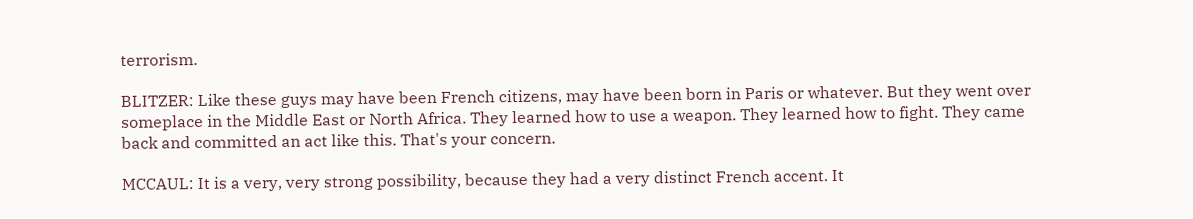terrorism.

BLITZER: Like these guys may have been French citizens, may have been born in Paris or whatever. But they went over someplace in the Middle East or North Africa. They learned how to use a weapon. They learned how to fight. They came back and committed an act like this. That's your concern.

MCCAUL: It is a very, very strong possibility, because they had a very distinct French accent. It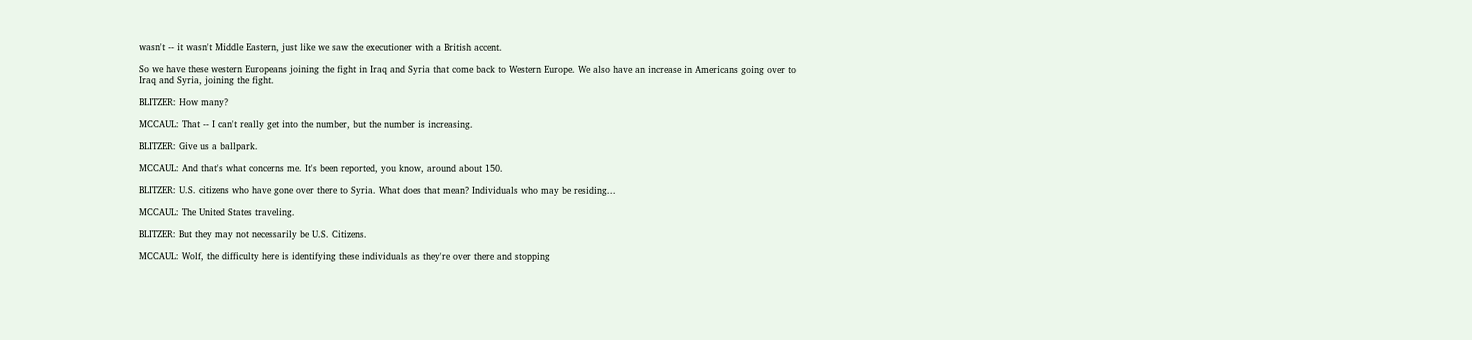wasn't -- it wasn't Middle Eastern, just like we saw the executioner with a British accent.

So we have these western Europeans joining the fight in Iraq and Syria that come back to Western Europe. We also have an increase in Americans going over to Iraq and Syria, joining the fight.

BLITZER: How many?

MCCAUL: That -- I can't really get into the number, but the number is increasing.

BLITZER: Give us a ballpark.

MCCAUL: And that's what concerns me. It's been reported, you know, around about 150.

BLITZER: U.S. citizens who have gone over there to Syria. What does that mean? Individuals who may be residing...

MCCAUL: The United States traveling.

BLITZER: But they may not necessarily be U.S. Citizens.

MCCAUL: Wolf, the difficulty here is identifying these individuals as they're over there and stopping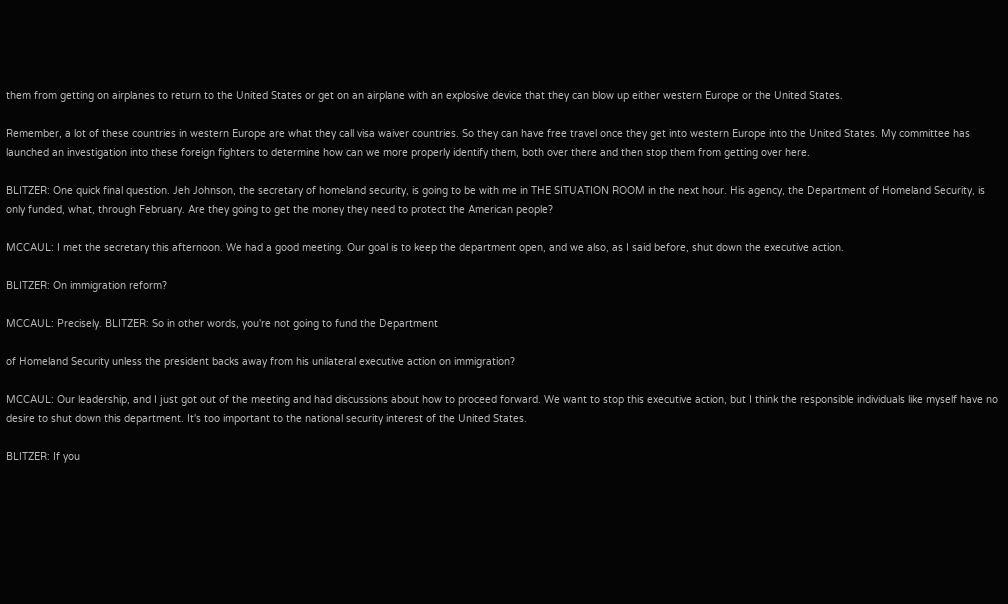them from getting on airplanes to return to the United States or get on an airplane with an explosive device that they can blow up either western Europe or the United States.

Remember, a lot of these countries in western Europe are what they call visa waiver countries. So they can have free travel once they get into western Europe into the United States. My committee has launched an investigation into these foreign fighters to determine how can we more properly identify them, both over there and then stop them from getting over here.

BLITZER: One quick final question. Jeh Johnson, the secretary of homeland security, is going to be with me in THE SITUATION ROOM in the next hour. His agency, the Department of Homeland Security, is only funded, what, through February. Are they going to get the money they need to protect the American people?

MCCAUL: I met the secretary this afternoon. We had a good meeting. Our goal is to keep the department open, and we also, as I said before, shut down the executive action.

BLITZER: On immigration reform?

MCCAUL: Precisely. BLITZER: So in other words, you're not going to fund the Department

of Homeland Security unless the president backs away from his unilateral executive action on immigration?

MCCAUL: Our leadership, and I just got out of the meeting and had discussions about how to proceed forward. We want to stop this executive action, but I think the responsible individuals like myself have no desire to shut down this department. It's too important to the national security interest of the United States.

BLITZER: If you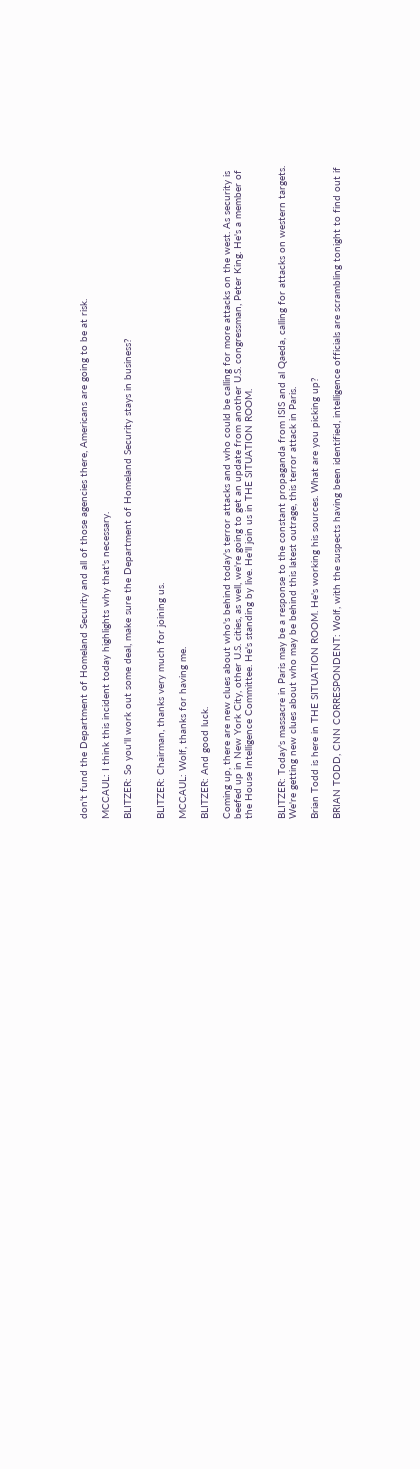don't fund the Department of Homeland Security and all of those agencies there, Americans are going to be at risk.

MCCAUL: I think this incident today highlights why that's necessary.

BLITZER: So you'll work out some deal, make sure the Department of Homeland Security stays in business?


BLITZER: Chairman, thanks very much for joining us.

MCCAUL: Wolf, thanks for having me.

BLITZER: And good luck.

Coming up, there are new clues about who's behind today's terror attacks and who could be calling for more attacks on the west. As security is beefed up in New York City, other U.S. cities, as well, we're going to get an update from another U.S. congressman, Peter King. He's a member of the House Intelligence Committee. He's standing by live. He'll join us in THE SITUATION ROOM.


BLITZER: Today's massacre in Paris may be a response to the constant propaganda from ISIS and al Qaeda, calling for attacks on western targets. We're getting new clues about who may be behind this latest outrage, this terror attack in Paris.

Brian Todd is here in THE SITUATION ROOM. He's working his sources. What are you picking up?

BRIAN TODD, CNN CORRESPONDENT: Wolf, with the suspects having been identified, intelligence officials are scrambling tonight to find out if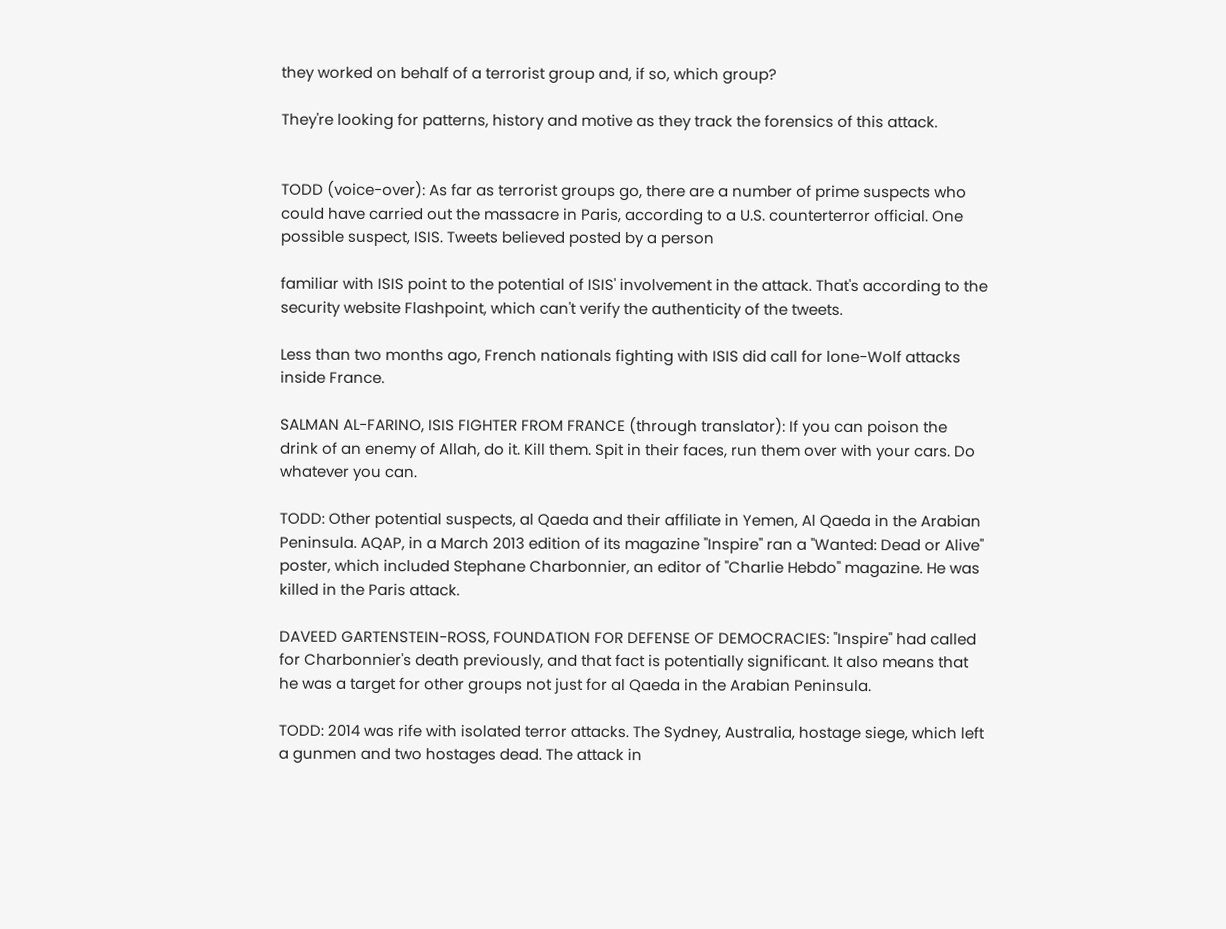they worked on behalf of a terrorist group and, if so, which group?

They're looking for patterns, history and motive as they track the forensics of this attack.


TODD (voice-over): As far as terrorist groups go, there are a number of prime suspects who could have carried out the massacre in Paris, according to a U.S. counterterror official. One possible suspect, ISIS. Tweets believed posted by a person

familiar with ISIS point to the potential of ISIS' involvement in the attack. That's according to the security website Flashpoint, which can't verify the authenticity of the tweets.

Less than two months ago, French nationals fighting with ISIS did call for lone-Wolf attacks inside France.

SALMAN AL-FARINO, ISIS FIGHTER FROM FRANCE (through translator): If you can poison the drink of an enemy of Allah, do it. Kill them. Spit in their faces, run them over with your cars. Do whatever you can.

TODD: Other potential suspects, al Qaeda and their affiliate in Yemen, Al Qaeda in the Arabian Peninsula. AQAP, in a March 2013 edition of its magazine "Inspire" ran a "Wanted: Dead or Alive" poster, which included Stephane Charbonnier, an editor of "Charlie Hebdo" magazine. He was killed in the Paris attack.

DAVEED GARTENSTEIN-ROSS, FOUNDATION FOR DEFENSE OF DEMOCRACIES: "Inspire" had called for Charbonnier's death previously, and that fact is potentially significant. It also means that he was a target for other groups not just for al Qaeda in the Arabian Peninsula.

TODD: 2014 was rife with isolated terror attacks. The Sydney, Australia, hostage siege, which left a gunmen and two hostages dead. The attack in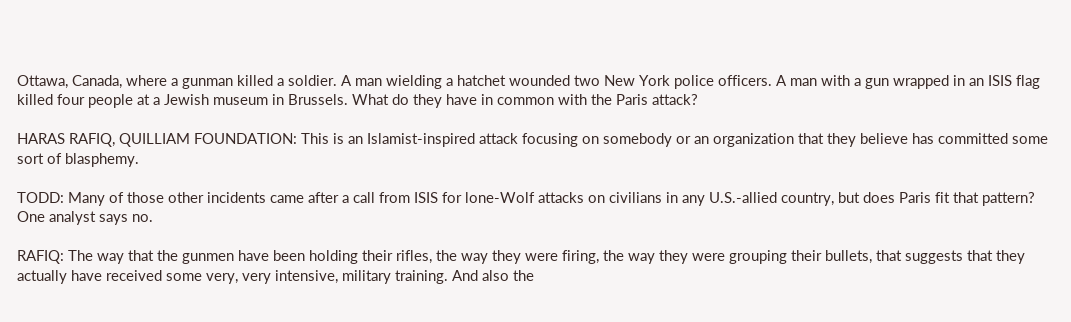Ottawa, Canada, where a gunman killed a soldier. A man wielding a hatchet wounded two New York police officers. A man with a gun wrapped in an ISIS flag killed four people at a Jewish museum in Brussels. What do they have in common with the Paris attack?

HARAS RAFIQ, QUILLIAM FOUNDATION: This is an Islamist-inspired attack focusing on somebody or an organization that they believe has committed some sort of blasphemy.

TODD: Many of those other incidents came after a call from ISIS for lone-Wolf attacks on civilians in any U.S.-allied country, but does Paris fit that pattern? One analyst says no.

RAFIQ: The way that the gunmen have been holding their rifles, the way they were firing, the way they were grouping their bullets, that suggests that they actually have received some very, very intensive, military training. And also the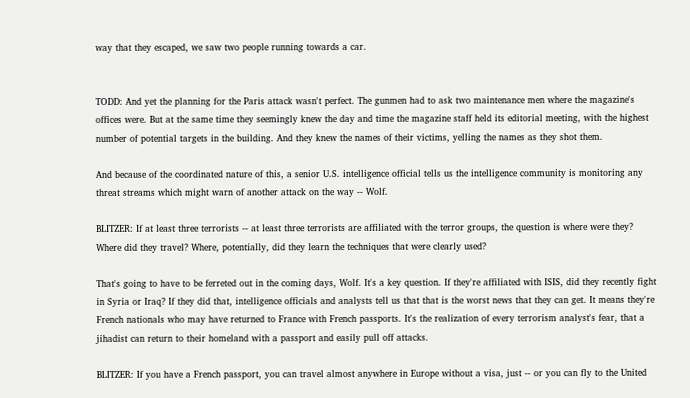way that they escaped, we saw two people running towards a car.


TODD: And yet the planning for the Paris attack wasn't perfect. The gunmen had to ask two maintenance men where the magazine's offices were. But at the same time they seemingly knew the day and time the magazine staff held its editorial meeting, with the highest number of potential targets in the building. And they knew the names of their victims, yelling the names as they shot them.

And because of the coordinated nature of this, a senior U.S. intelligence official tells us the intelligence community is monitoring any threat streams which might warn of another attack on the way -- Wolf.

BLITZER: If at least three terrorists -- at least three terrorists are affiliated with the terror groups, the question is where were they? Where did they travel? Where, potentially, did they learn the techniques that were clearly used?

That's going to have to be ferreted out in the coming days, Wolf. It's a key question. If they're affiliated with ISIS, did they recently fight in Syria or Iraq? If they did that, intelligence officials and analysts tell us that that is the worst news that they can get. It means they're French nationals who may have returned to France with French passports. It's the realization of every terrorism analyst's fear, that a jihadist can return to their homeland with a passport and easily pull off attacks.

BLITZER: If you have a French passport, you can travel almost anywhere in Europe without a visa, just -- or you can fly to the United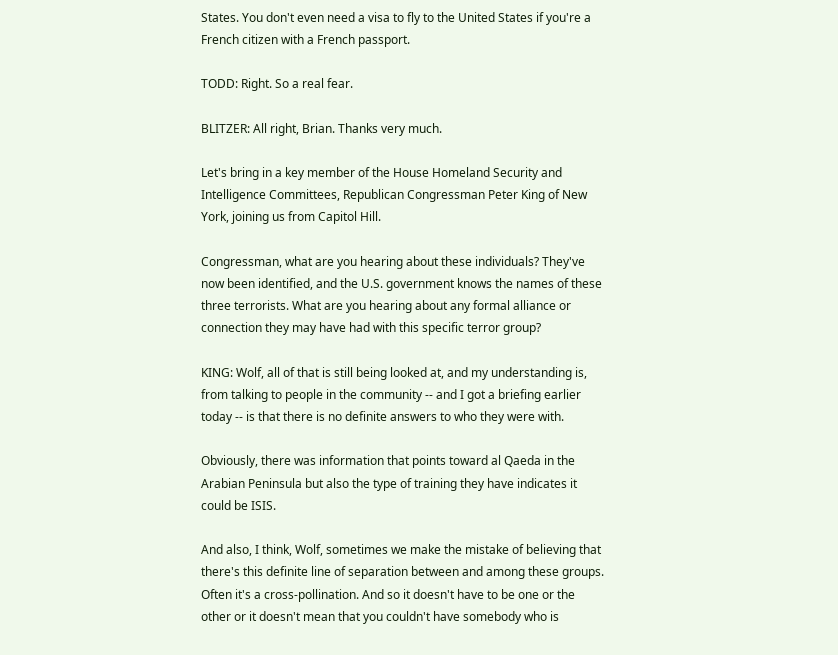States. You don't even need a visa to fly to the United States if you're a French citizen with a French passport.

TODD: Right. So a real fear.

BLITZER: All right, Brian. Thanks very much.

Let's bring in a key member of the House Homeland Security and Intelligence Committees, Republican Congressman Peter King of New York, joining us from Capitol Hill.

Congressman, what are you hearing about these individuals? They've now been identified, and the U.S. government knows the names of these three terrorists. What are you hearing about any formal alliance or connection they may have had with this specific terror group?

KING: Wolf, all of that is still being looked at, and my understanding is, from talking to people in the community -- and I got a briefing earlier today -- is that there is no definite answers to who they were with.

Obviously, there was information that points toward al Qaeda in the Arabian Peninsula but also the type of training they have indicates it could be ISIS.

And also, I think, Wolf, sometimes we make the mistake of believing that there's this definite line of separation between and among these groups. Often it's a cross-pollination. And so it doesn't have to be one or the other or it doesn't mean that you couldn't have somebody who is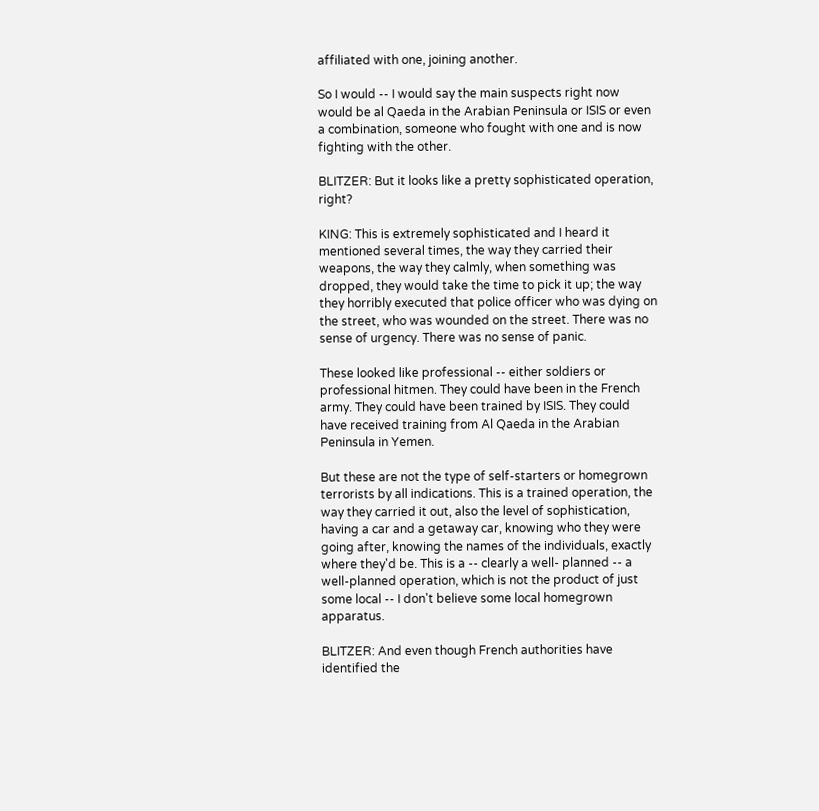affiliated with one, joining another.

So I would -- I would say the main suspects right now would be al Qaeda in the Arabian Peninsula or ISIS or even a combination, someone who fought with one and is now fighting with the other.

BLITZER: But it looks like a pretty sophisticated operation, right?

KING: This is extremely sophisticated and I heard it mentioned several times, the way they carried their weapons, the way they calmly, when something was dropped, they would take the time to pick it up; the way they horribly executed that police officer who was dying on the street, who was wounded on the street. There was no sense of urgency. There was no sense of panic.

These looked like professional -- either soldiers or professional hitmen. They could have been in the French army. They could have been trained by ISIS. They could have received training from Al Qaeda in the Arabian Peninsula in Yemen.

But these are not the type of self-starters or homegrown terrorists by all indications. This is a trained operation, the way they carried it out, also the level of sophistication, having a car and a getaway car, knowing who they were going after, knowing the names of the individuals, exactly where they'd be. This is a -- clearly a well- planned -- a well-planned operation, which is not the product of just some local -- I don't believe some local homegrown apparatus.

BLITZER: And even though French authorities have identified the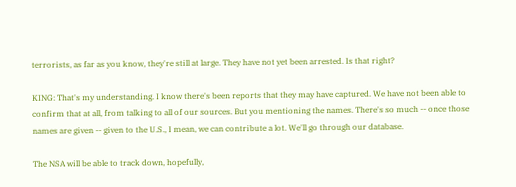terrorists, as far as you know, they're still at large. They have not yet been arrested. Is that right?

KING: That's my understanding. I know there's been reports that they may have captured. We have not been able to confirm that at all, from talking to all of our sources. But you mentioning the names. There's so much -- once those names are given -- given to the U.S., I mean, we can contribute a lot. We'll go through our database.

The NSA will be able to track down, hopefully,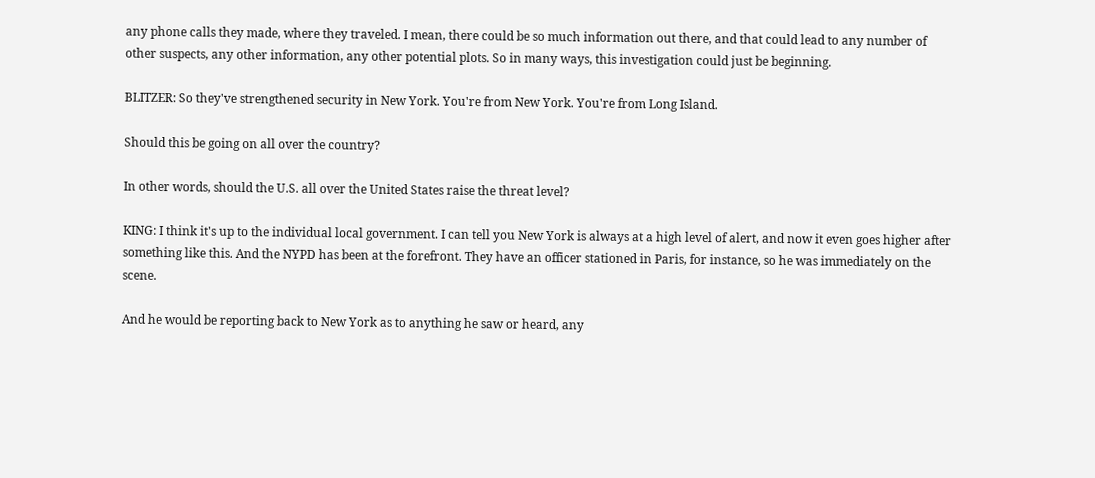any phone calls they made, where they traveled. I mean, there could be so much information out there, and that could lead to any number of other suspects, any other information, any other potential plots. So in many ways, this investigation could just be beginning.

BLITZER: So they've strengthened security in New York. You're from New York. You're from Long Island.

Should this be going on all over the country?

In other words, should the U.S. all over the United States raise the threat level?

KING: I think it's up to the individual local government. I can tell you New York is always at a high level of alert, and now it even goes higher after something like this. And the NYPD has been at the forefront. They have an officer stationed in Paris, for instance, so he was immediately on the scene.

And he would be reporting back to New York as to anything he saw or heard, any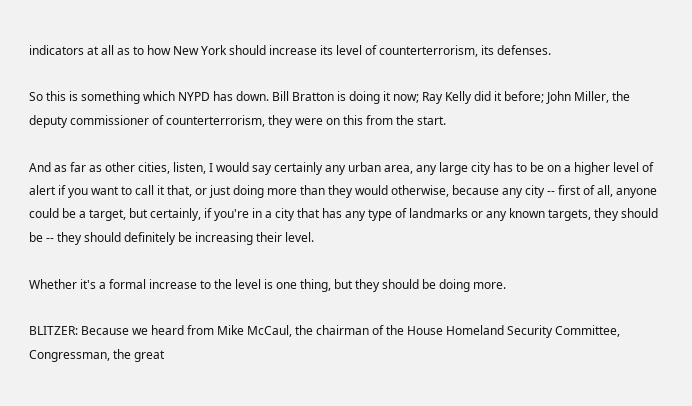indicators at all as to how New York should increase its level of counterterrorism, its defenses.

So this is something which NYPD has down. Bill Bratton is doing it now; Ray Kelly did it before; John Miller, the deputy commissioner of counterterrorism, they were on this from the start.

And as far as other cities, listen, I would say certainly any urban area, any large city has to be on a higher level of alert if you want to call it that, or just doing more than they would otherwise, because any city -- first of all, anyone could be a target, but certainly, if you're in a city that has any type of landmarks or any known targets, they should be -- they should definitely be increasing their level.

Whether it's a formal increase to the level is one thing, but they should be doing more.

BLITZER: Because we heard from Mike McCaul, the chairman of the House Homeland Security Committee, Congressman, the great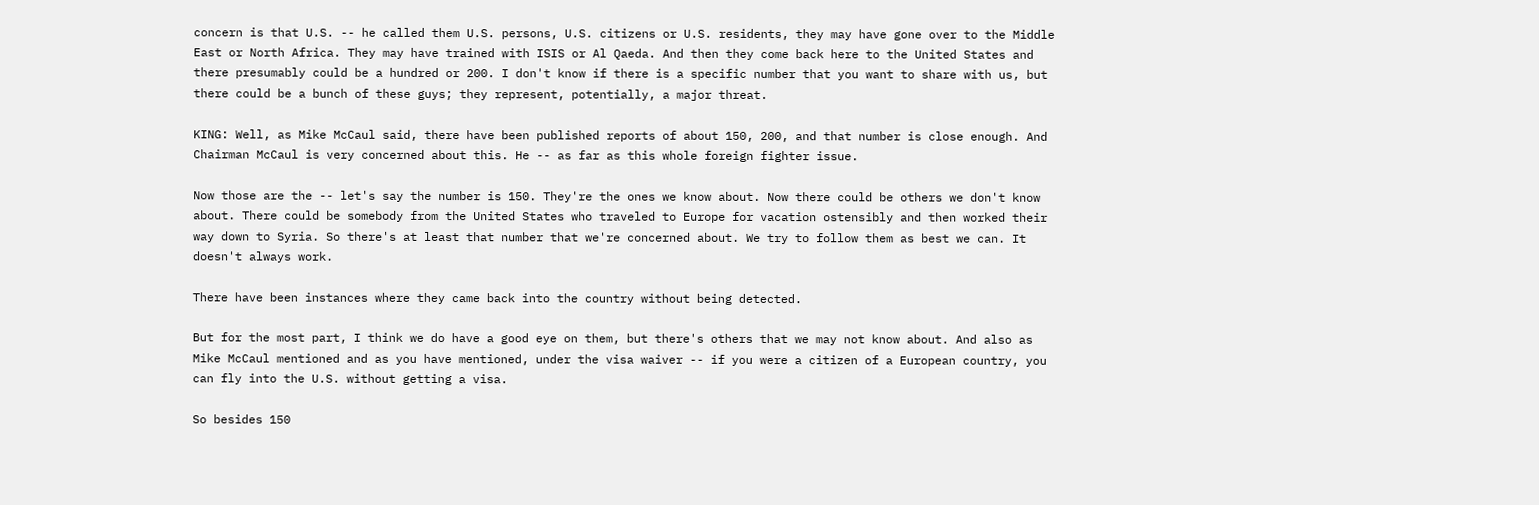concern is that U.S. -- he called them U.S. persons, U.S. citizens or U.S. residents, they may have gone over to the Middle East or North Africa. They may have trained with ISIS or Al Qaeda. And then they come back here to the United States and there presumably could be a hundred or 200. I don't know if there is a specific number that you want to share with us, but there could be a bunch of these guys; they represent, potentially, a major threat.

KING: Well, as Mike McCaul said, there have been published reports of about 150, 200, and that number is close enough. And Chairman McCaul is very concerned about this. He -- as far as this whole foreign fighter issue.

Now those are the -- let's say the number is 150. They're the ones we know about. Now there could be others we don't know about. There could be somebody from the United States who traveled to Europe for vacation ostensibly and then worked their way down to Syria. So there's at least that number that we're concerned about. We try to follow them as best we can. It doesn't always work.

There have been instances where they came back into the country without being detected.

But for the most part, I think we do have a good eye on them, but there's others that we may not know about. And also as Mike McCaul mentioned and as you have mentioned, under the visa waiver -- if you were a citizen of a European country, you can fly into the U.S. without getting a visa.

So besides 150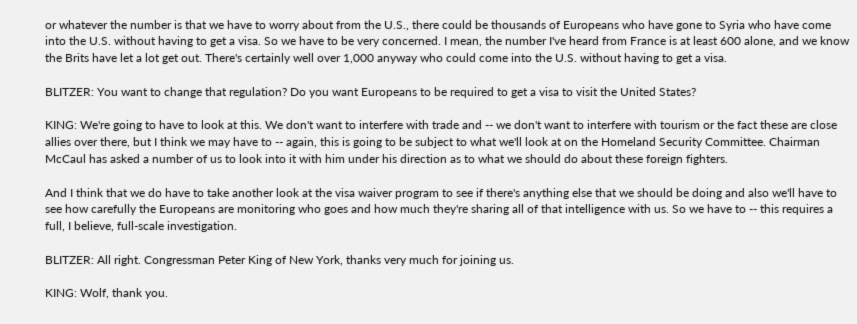or whatever the number is that we have to worry about from the U.S., there could be thousands of Europeans who have gone to Syria who have come into the U.S. without having to get a visa. So we have to be very concerned. I mean, the number I've heard from France is at least 600 alone, and we know the Brits have let a lot get out. There's certainly well over 1,000 anyway who could come into the U.S. without having to get a visa.

BLITZER: You want to change that regulation? Do you want Europeans to be required to get a visa to visit the United States?

KING: We're going to have to look at this. We don't want to interfere with trade and -- we don't want to interfere with tourism or the fact these are close allies over there, but I think we may have to -- again, this is going to be subject to what we'll look at on the Homeland Security Committee. Chairman McCaul has asked a number of us to look into it with him under his direction as to what we should do about these foreign fighters.

And I think that we do have to take another look at the visa waiver program to see if there's anything else that we should be doing and also we'll have to see how carefully the Europeans are monitoring who goes and how much they're sharing all of that intelligence with us. So we have to -- this requires a full, I believe, full-scale investigation.

BLITZER: All right. Congressman Peter King of New York, thanks very much for joining us.

KING: Wolf, thank you.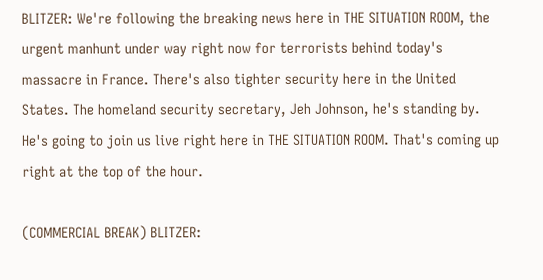BLITZER: We're following the breaking news here in THE SITUATION ROOM, the urgent manhunt under way right now for terrorists behind today's massacre in France. There's also tighter security here in the United States. The homeland security secretary, Jeh Johnson, he's standing by. He's going to join us live right here in THE SITUATION ROOM. That's coming up right at the top of the hour.

(COMMERCIAL BREAK) BLITZER: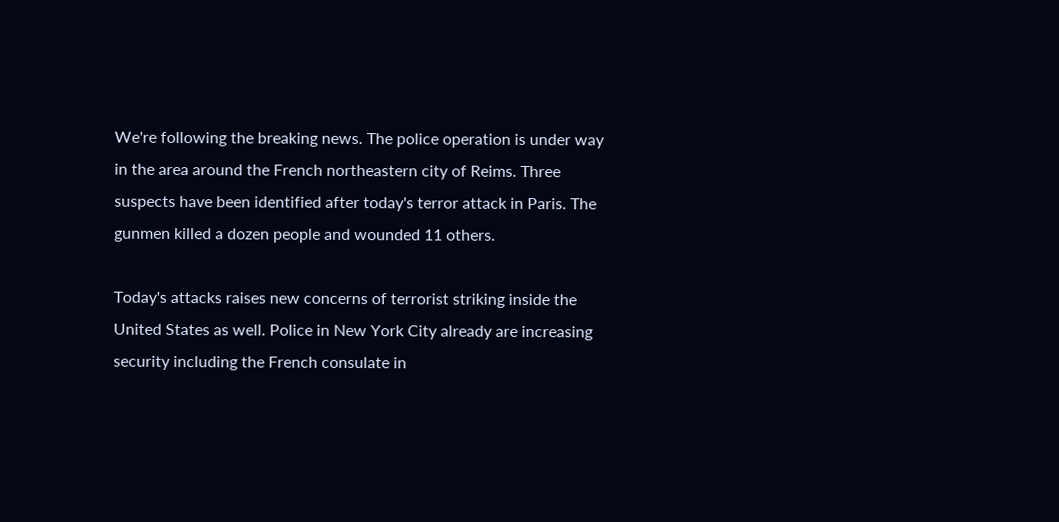We're following the breaking news. The police operation is under way in the area around the French northeastern city of Reims. Three suspects have been identified after today's terror attack in Paris. The gunmen killed a dozen people and wounded 11 others.

Today's attacks raises new concerns of terrorist striking inside the United States as well. Police in New York City already are increasing security including the French consulate in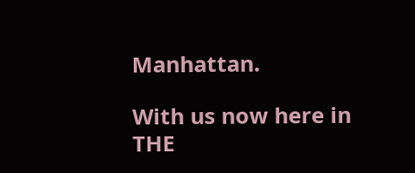Manhattan.

With us now here in THE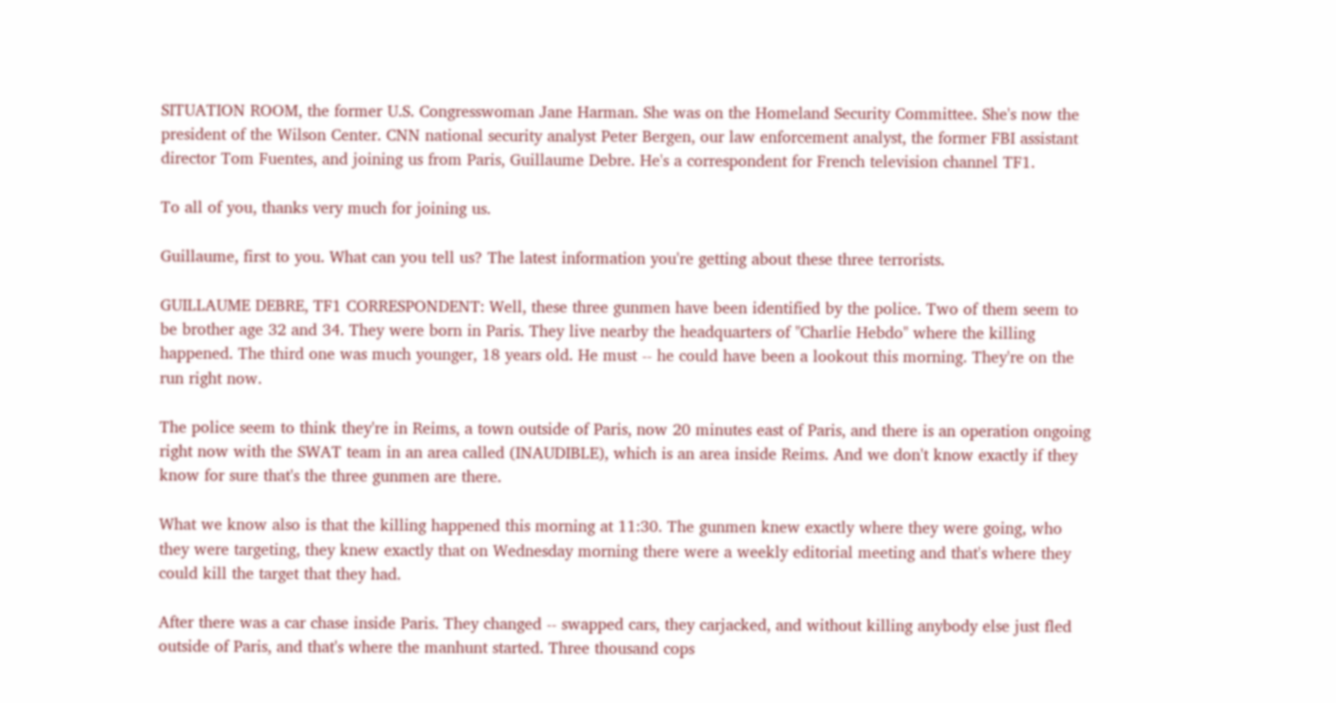SITUATION ROOM, the former U.S. Congresswoman Jane Harman. She was on the Homeland Security Committee. She's now the president of the Wilson Center. CNN national security analyst Peter Bergen, our law enforcement analyst, the former FBI assistant director Tom Fuentes, and joining us from Paris, Guillaume Debre. He's a correspondent for French television channel TF1.

To all of you, thanks very much for joining us.

Guillaume, first to you. What can you tell us? The latest information you're getting about these three terrorists.

GUILLAUME DEBRE, TF1 CORRESPONDENT: Well, these three gunmen have been identified by the police. Two of them seem to be brother age 32 and 34. They were born in Paris. They live nearby the headquarters of "Charlie Hebdo" where the killing happened. The third one was much younger, 18 years old. He must -- he could have been a lookout this morning. They're on the run right now.

The police seem to think they're in Reims, a town outside of Paris, now 20 minutes east of Paris, and there is an operation ongoing right now with the SWAT team in an area called (INAUDIBLE), which is an area inside Reims. And we don't know exactly if they know for sure that's the three gunmen are there.

What we know also is that the killing happened this morning at 11:30. The gunmen knew exactly where they were going, who they were targeting, they knew exactly that on Wednesday morning there were a weekly editorial meeting and that's where they could kill the target that they had.

After there was a car chase inside Paris. They changed -- swapped cars, they carjacked, and without killing anybody else just fled outside of Paris, and that's where the manhunt started. Three thousand cops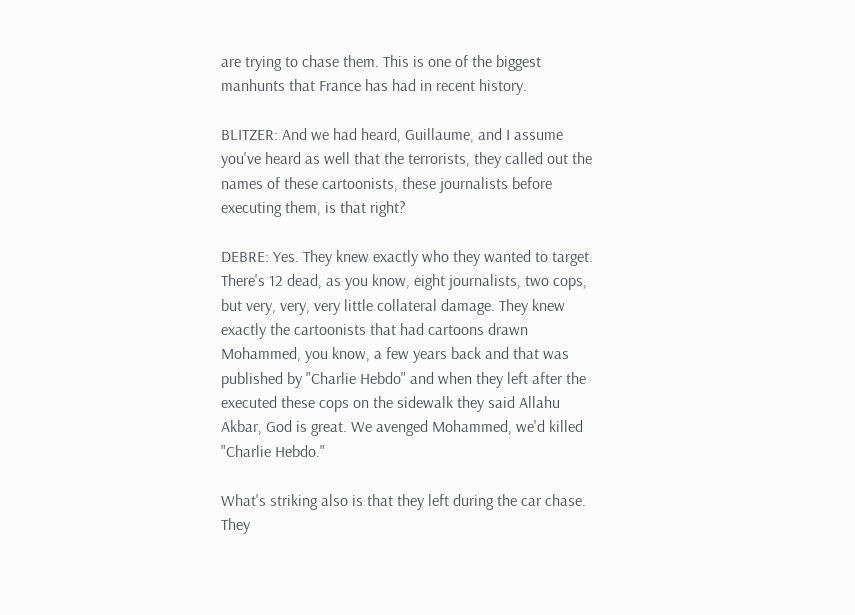are trying to chase them. This is one of the biggest manhunts that France has had in recent history.

BLITZER: And we had heard, Guillaume, and I assume you've heard as well that the terrorists, they called out the names of these cartoonists, these journalists before executing them, is that right?

DEBRE: Yes. They knew exactly who they wanted to target. There's 12 dead, as you know, eight journalists, two cops, but very, very, very little collateral damage. They knew exactly the cartoonists that had cartoons drawn Mohammed, you know, a few years back and that was published by "Charlie Hebdo" and when they left after the executed these cops on the sidewalk they said Allahu Akbar, God is great. We avenged Mohammed, we'd killed "Charlie Hebdo."

What's striking also is that they left during the car chase. They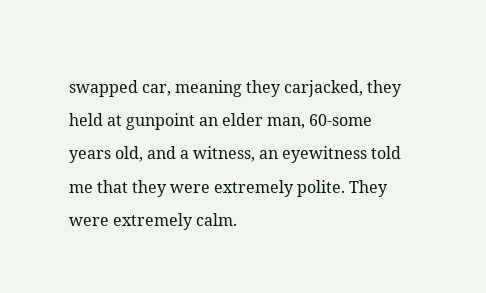swapped car, meaning they carjacked, they held at gunpoint an elder man, 60-some years old, and a witness, an eyewitness told me that they were extremely polite. They were extremely calm.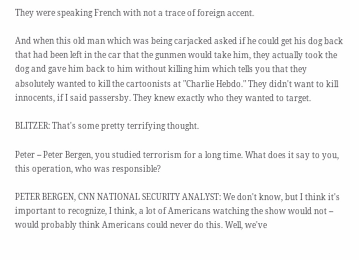They were speaking French with not a trace of foreign accent.

And when this old man which was being carjacked asked if he could get his dog back that had been left in the car that the gunmen would take him, they actually took the dog and gave him back to him without killing him which tells you that they absolutely wanted to kill the cartoonists at "Charlie Hebdo." They didn't want to kill innocents, if I said passersby. They knew exactly who they wanted to target.

BLITZER: That's some pretty terrifying thought.

Peter -- Peter Bergen, you studied terrorism for a long time. What does it say to you, this operation, who was responsible?

PETER BERGEN, CNN NATIONAL SECURITY ANALYST: We don't know, but I think it's important to recognize, I think, a lot of Americans watching the show would not -- would probably think Americans could never do this. Well, we've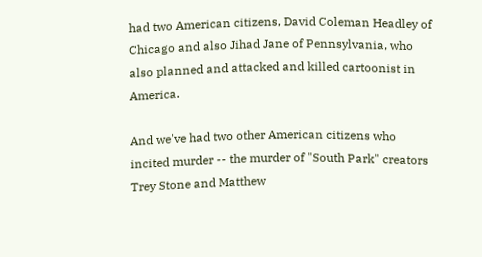had two American citizens, David Coleman Headley of Chicago and also Jihad Jane of Pennsylvania, who also planned and attacked and killed cartoonist in America.

And we've had two other American citizens who incited murder -- the murder of "South Park" creators Trey Stone and Matthew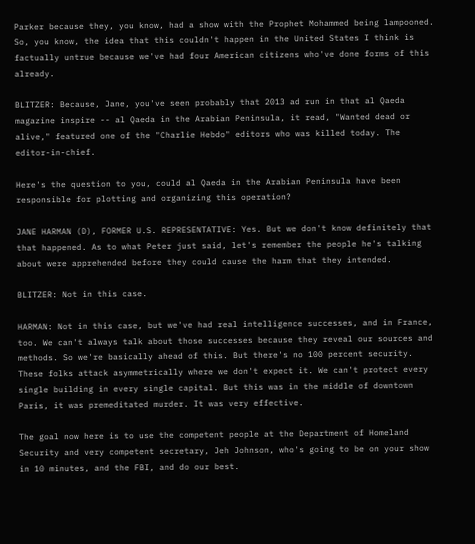Parker because they, you know, had a show with the Prophet Mohammed being lampooned. So, you know, the idea that this couldn't happen in the United States I think is factually untrue because we've had four American citizens who've done forms of this already.

BLITZER: Because, Jane, you've seen probably that 2013 ad run in that al Qaeda magazine inspire -- al Qaeda in the Arabian Peninsula, it read, "Wanted dead or alive," featured one of the "Charlie Hebdo" editors who was killed today. The editor-in-chief.

Here's the question to you, could al Qaeda in the Arabian Peninsula have been responsible for plotting and organizing this operation?

JANE HARMAN (D), FORMER U.S. REPRESENTATIVE: Yes. But we don't know definitely that that happened. As to what Peter just said, let's remember the people he's talking about were apprehended before they could cause the harm that they intended.

BLITZER: Not in this case.

HARMAN: Not in this case, but we've had real intelligence successes, and in France, too. We can't always talk about those successes because they reveal our sources and methods. So we're basically ahead of this. But there's no 100 percent security. These folks attack asymmetrically where we don't expect it. We can't protect every single building in every single capital. But this was in the middle of downtown Paris, it was premeditated murder. It was very effective.

The goal now here is to use the competent people at the Department of Homeland Security and very competent secretary, Jeh Johnson, who's going to be on your show in 10 minutes, and the FBI, and do our best.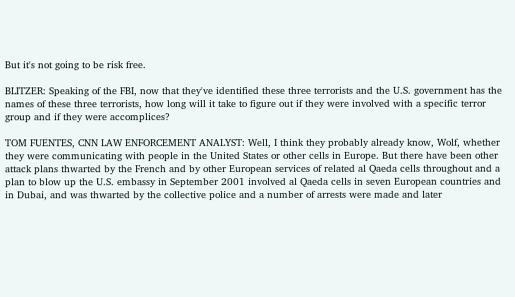But it's not going to be risk free.

BLITZER: Speaking of the FBI, now that they've identified these three terrorists and the U.S. government has the names of these three terrorists, how long will it take to figure out if they were involved with a specific terror group and if they were accomplices?

TOM FUENTES, CNN LAW ENFORCEMENT ANALYST: Well, I think they probably already know, Wolf, whether they were communicating with people in the United States or other cells in Europe. But there have been other attack plans thwarted by the French and by other European services of related al Qaeda cells throughout and a plan to blow up the U.S. embassy in September 2001 involved al Qaeda cells in seven European countries and in Dubai, and was thwarted by the collective police and a number of arrests were made and later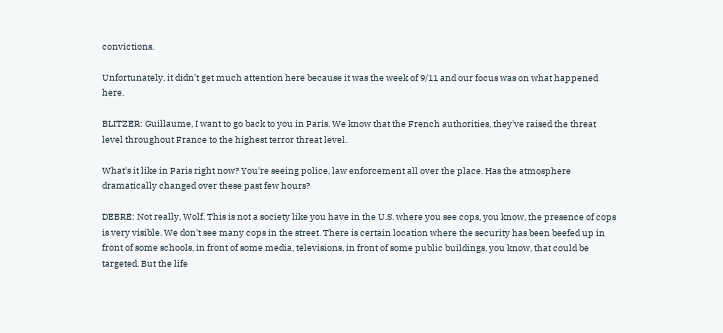convictions.

Unfortunately, it didn't get much attention here because it was the week of 9/11 and our focus was on what happened here.

BLITZER: Guillaume, I want to go back to you in Paris. We know that the French authorities, they've raised the threat level throughout France to the highest terror threat level.

What's it like in Paris right now? You're seeing police, law enforcement all over the place. Has the atmosphere dramatically changed over these past few hours?

DEBRE: Not really, Wolf. This is not a society like you have in the U.S. where you see cops, you know, the presence of cops is very visible. We don't see many cops in the street. There is certain location where the security has been beefed up in front of some schools, in front of some media, televisions, in front of some public buildings, you know, that could be targeted. But the life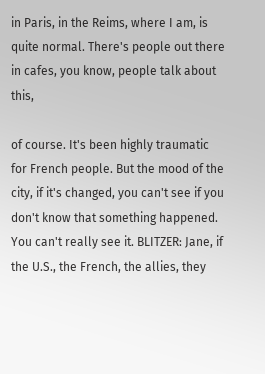in Paris, in the Reims, where I am, is quite normal. There's people out there in cafes, you know, people talk about this,

of course. It's been highly traumatic for French people. But the mood of the city, if it's changed, you can't see if you don't know that something happened. You can't really see it. BLITZER: Jane, if the U.S., the French, the allies, they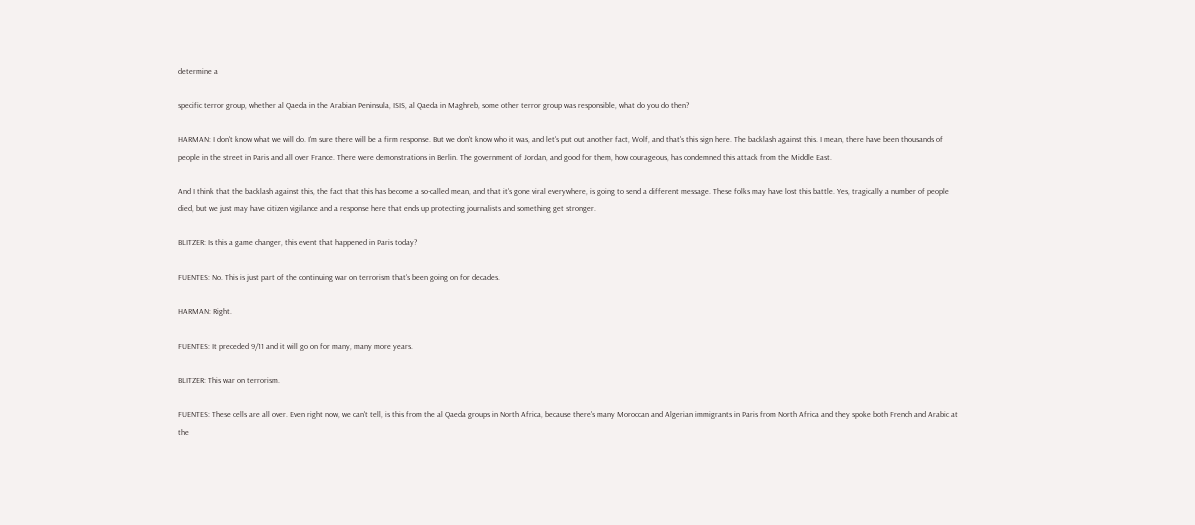determine a

specific terror group, whether al Qaeda in the Arabian Peninsula, ISIS, al Qaeda in Maghreb, some other terror group was responsible, what do you do then?

HARMAN: I don't know what we will do. I'm sure there will be a firm response. But we don't know who it was, and let's put out another fact, Wolf, and that's this sign here. The backlash against this. I mean, there have been thousands of people in the street in Paris and all over France. There were demonstrations in Berlin. The government of Jordan, and good for them, how courageous, has condemned this attack from the Middle East.

And I think that the backlash against this, the fact that this has become a so-called mean, and that it's gone viral everywhere, is going to send a different message. These folks may have lost this battle. Yes, tragically a number of people died, but we just may have citizen vigilance and a response here that ends up protecting journalists and something get stronger.

BLITZER: Is this a game changer, this event that happened in Paris today?

FUENTES: No. This is just part of the continuing war on terrorism that's been going on for decades.

HARMAN: Right.

FUENTES: It preceded 9/11 and it will go on for many, many more years.

BLITZER: This war on terrorism.

FUENTES: These cells are all over. Even right now, we can't tell, is this from the al Qaeda groups in North Africa, because there's many Moroccan and Algerian immigrants in Paris from North Africa and they spoke both French and Arabic at the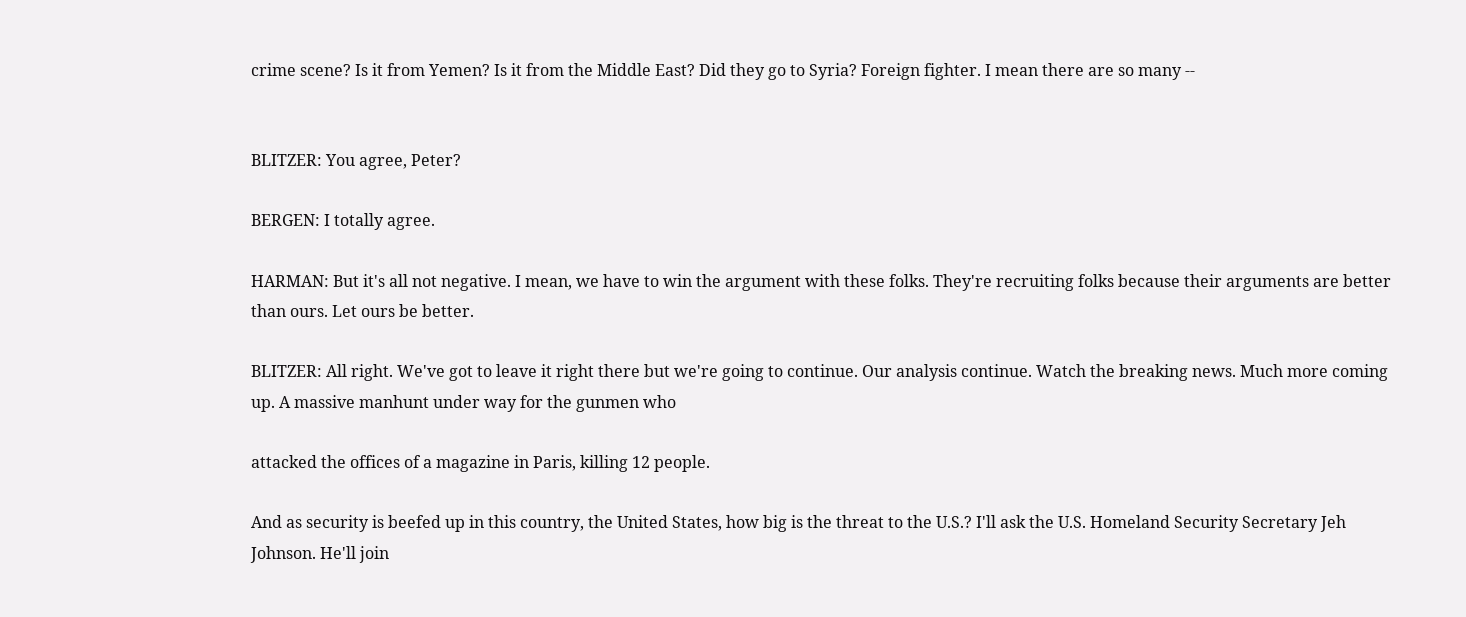crime scene? Is it from Yemen? Is it from the Middle East? Did they go to Syria? Foreign fighter. I mean there are so many --


BLITZER: You agree, Peter?

BERGEN: I totally agree.

HARMAN: But it's all not negative. I mean, we have to win the argument with these folks. They're recruiting folks because their arguments are better than ours. Let ours be better.

BLITZER: All right. We've got to leave it right there but we're going to continue. Our analysis continue. Watch the breaking news. Much more coming up. A massive manhunt under way for the gunmen who

attacked the offices of a magazine in Paris, killing 12 people.

And as security is beefed up in this country, the United States, how big is the threat to the U.S.? I'll ask the U.S. Homeland Security Secretary Jeh Johnson. He'll join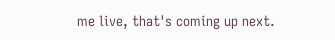me live, that's coming up next.